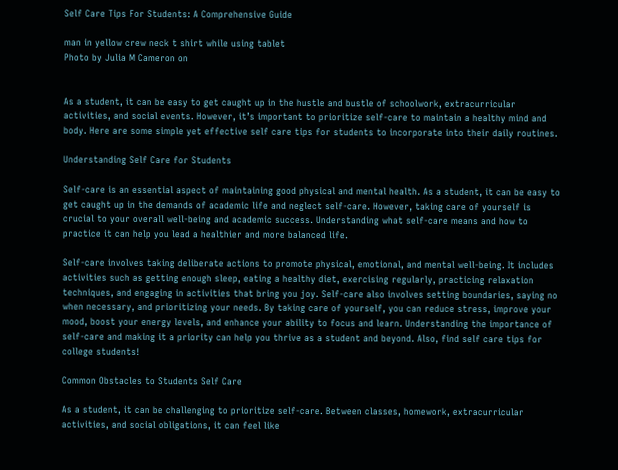Self Care Tips For Students: A Comprehensive Guide

man in yellow crew neck t shirt while using tablet
Photo by Julia M Cameron on


As a student, it can be easy to get caught up in the hustle and bustle of schoolwork, extracurricular activities, and social events. However, it’s important to prioritize self-care to maintain a healthy mind and body. Here are some simple yet effective self care tips for students to incorporate into their daily routines.

Understanding Self Care for Students

Self-care is an essential aspect of maintaining good physical and mental health. As a student, it can be easy to get caught up in the demands of academic life and neglect self-care. However, taking care of yourself is crucial to your overall well-being and academic success. Understanding what self-care means and how to practice it can help you lead a healthier and more balanced life.

Self-care involves taking deliberate actions to promote physical, emotional, and mental well-being. It includes activities such as getting enough sleep, eating a healthy diet, exercising regularly, practicing relaxation techniques, and engaging in activities that bring you joy. Self-care also involves setting boundaries, saying no when necessary, and prioritizing your needs. By taking care of yourself, you can reduce stress, improve your mood, boost your energy levels, and enhance your ability to focus and learn. Understanding the importance of self-care and making it a priority can help you thrive as a student and beyond. Also, find self care tips for college students!

Common Obstacles to Students Self Care

As a student, it can be challenging to prioritize self-care. Between classes, homework, extracurricular activities, and social obligations, it can feel like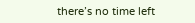there’s no time left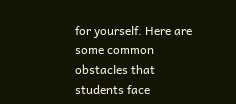for yourself. Here are some common obstacles that students face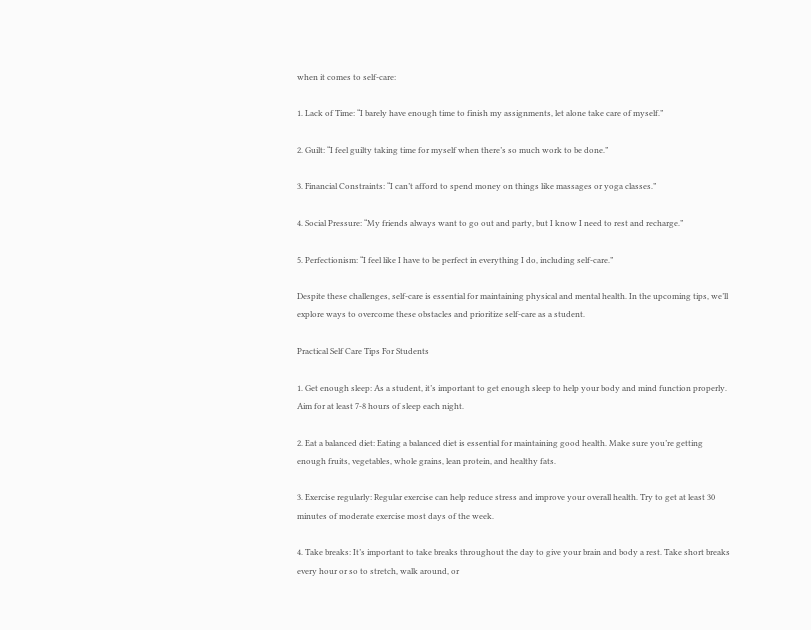when it comes to self-care:

1. Lack of Time: “I barely have enough time to finish my assignments, let alone take care of myself.”

2. Guilt: “I feel guilty taking time for myself when there’s so much work to be done.”

3. Financial Constraints: “I can’t afford to spend money on things like massages or yoga classes.”

4. Social Pressure: “My friends always want to go out and party, but I know I need to rest and recharge.”

5. Perfectionism: “I feel like I have to be perfect in everything I do, including self-care.”

Despite these challenges, self-care is essential for maintaining physical and mental health. In the upcoming tips, we’ll explore ways to overcome these obstacles and prioritize self-care as a student.

Practical Self Care Tips For Students

1. Get enough sleep: As a student, it’s important to get enough sleep to help your body and mind function properly. Aim for at least 7-8 hours of sleep each night.

2. Eat a balanced diet: Eating a balanced diet is essential for maintaining good health. Make sure you’re getting enough fruits, vegetables, whole grains, lean protein, and healthy fats.

3. Exercise regularly: Regular exercise can help reduce stress and improve your overall health. Try to get at least 30 minutes of moderate exercise most days of the week.

4. Take breaks: It’s important to take breaks throughout the day to give your brain and body a rest. Take short breaks every hour or so to stretch, walk around, or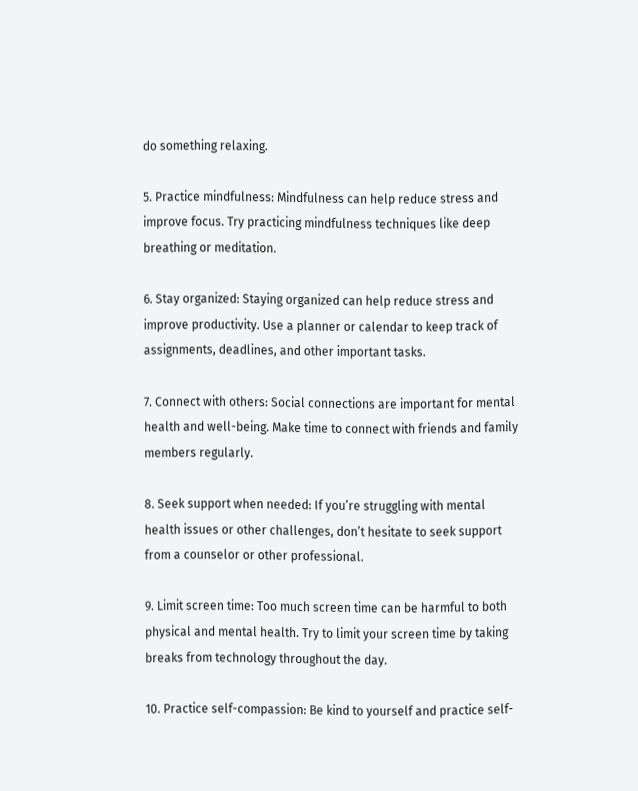do something relaxing.

5. Practice mindfulness: Mindfulness can help reduce stress and improve focus. Try practicing mindfulness techniques like deep breathing or meditation.

6. Stay organized: Staying organized can help reduce stress and improve productivity. Use a planner or calendar to keep track of assignments, deadlines, and other important tasks.

7. Connect with others: Social connections are important for mental health and well-being. Make time to connect with friends and family members regularly.

8. Seek support when needed: If you’re struggling with mental health issues or other challenges, don’t hesitate to seek support from a counselor or other professional.

9. Limit screen time: Too much screen time can be harmful to both physical and mental health. Try to limit your screen time by taking breaks from technology throughout the day.

10. Practice self-compassion: Be kind to yourself and practice self-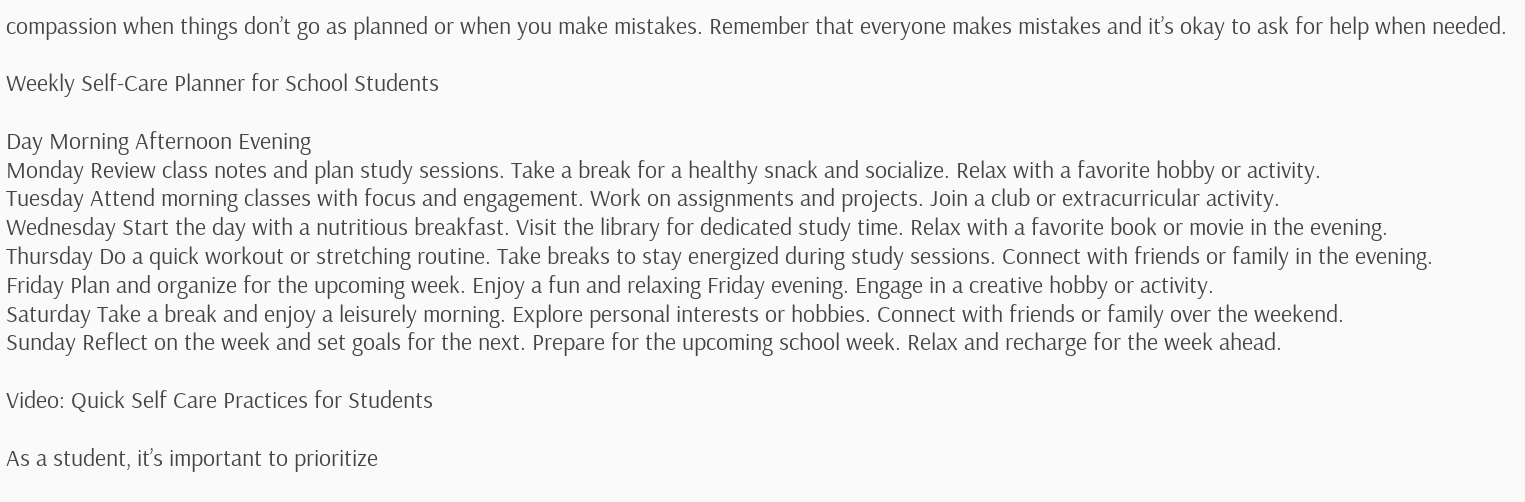compassion when things don’t go as planned or when you make mistakes. Remember that everyone makes mistakes and it’s okay to ask for help when needed.

Weekly Self-Care Planner for School Students

Day Morning Afternoon Evening
Monday Review class notes and plan study sessions. Take a break for a healthy snack and socialize. Relax with a favorite hobby or activity.
Tuesday Attend morning classes with focus and engagement. Work on assignments and projects. Join a club or extracurricular activity.
Wednesday Start the day with a nutritious breakfast. Visit the library for dedicated study time. Relax with a favorite book or movie in the evening.
Thursday Do a quick workout or stretching routine. Take breaks to stay energized during study sessions. Connect with friends or family in the evening.
Friday Plan and organize for the upcoming week. Enjoy a fun and relaxing Friday evening. Engage in a creative hobby or activity.
Saturday Take a break and enjoy a leisurely morning. Explore personal interests or hobbies. Connect with friends or family over the weekend.
Sunday Reflect on the week and set goals for the next. Prepare for the upcoming school week. Relax and recharge for the week ahead.

Video: Quick Self Care Practices for Students

As a student, it’s important to prioritize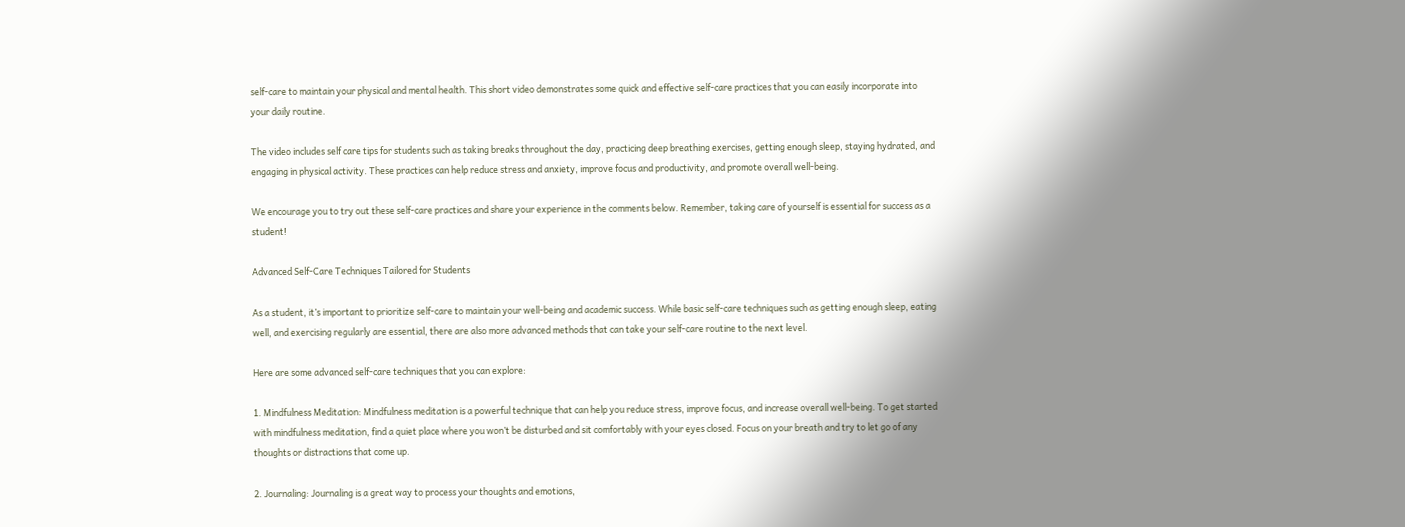self-care to maintain your physical and mental health. This short video demonstrates some quick and effective self-care practices that you can easily incorporate into your daily routine.

The video includes self care tips for students such as taking breaks throughout the day, practicing deep breathing exercises, getting enough sleep, staying hydrated, and engaging in physical activity. These practices can help reduce stress and anxiety, improve focus and productivity, and promote overall well-being.

We encourage you to try out these self-care practices and share your experience in the comments below. Remember, taking care of yourself is essential for success as a student!

Advanced Self-Care Techniques Tailored for Students

As a student, it’s important to prioritize self-care to maintain your well-being and academic success. While basic self-care techniques such as getting enough sleep, eating well, and exercising regularly are essential, there are also more advanced methods that can take your self-care routine to the next level.

Here are some advanced self-care techniques that you can explore:

1. Mindfulness Meditation: Mindfulness meditation is a powerful technique that can help you reduce stress, improve focus, and increase overall well-being. To get started with mindfulness meditation, find a quiet place where you won’t be disturbed and sit comfortably with your eyes closed. Focus on your breath and try to let go of any thoughts or distractions that come up.

2. Journaling: Journaling is a great way to process your thoughts and emotions,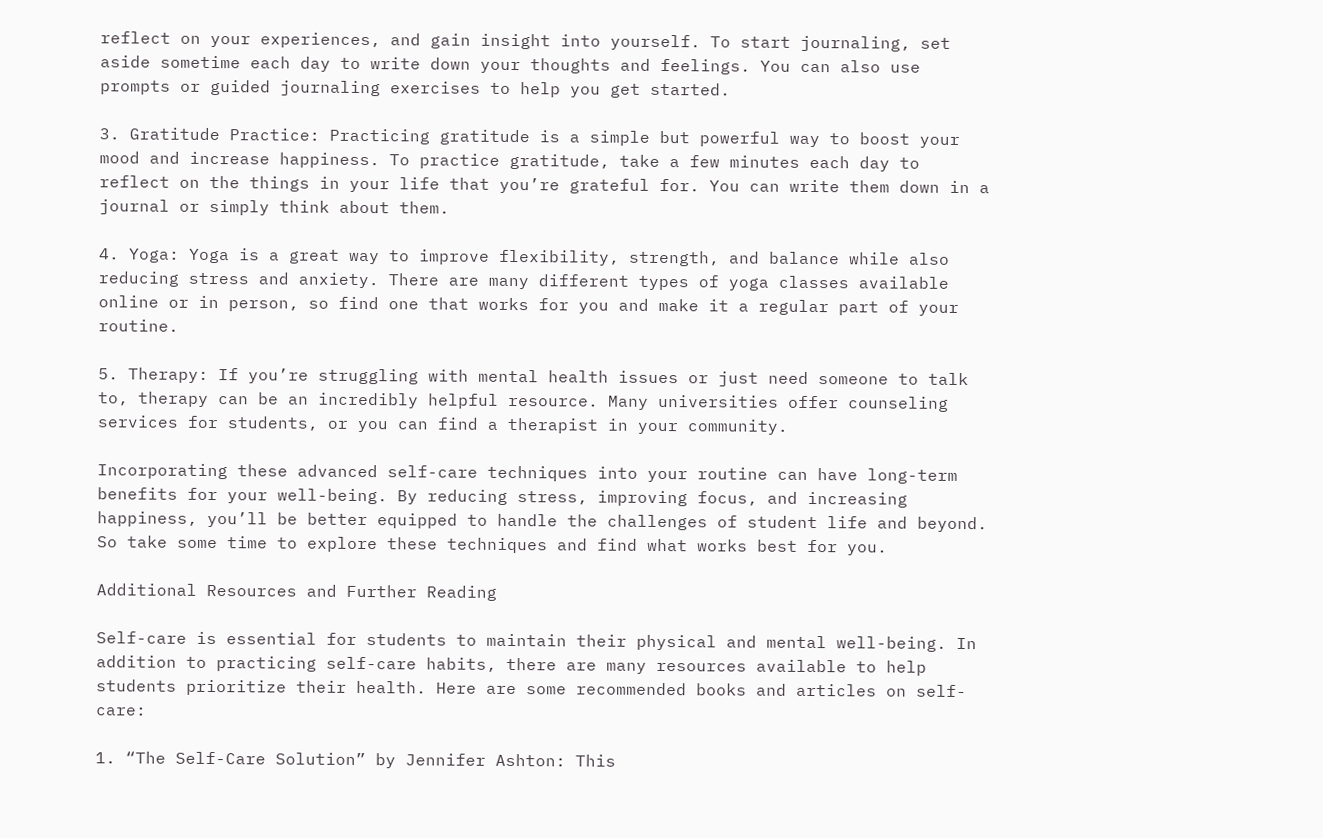reflect on your experiences, and gain insight into yourself. To start journaling, set aside sometime each day to write down your thoughts and feelings. You can also use prompts or guided journaling exercises to help you get started.

3. Gratitude Practice: Practicing gratitude is a simple but powerful way to boost your mood and increase happiness. To practice gratitude, take a few minutes each day to reflect on the things in your life that you’re grateful for. You can write them down in a journal or simply think about them.

4. Yoga: Yoga is a great way to improve flexibility, strength, and balance while also reducing stress and anxiety. There are many different types of yoga classes available online or in person, so find one that works for you and make it a regular part of your routine.

5. Therapy: If you’re struggling with mental health issues or just need someone to talk to, therapy can be an incredibly helpful resource. Many universities offer counseling services for students, or you can find a therapist in your community.

Incorporating these advanced self-care techniques into your routine can have long-term benefits for your well-being. By reducing stress, improving focus, and increasing happiness, you’ll be better equipped to handle the challenges of student life and beyond. So take some time to explore these techniques and find what works best for you.

Additional Resources and Further Reading

Self-care is essential for students to maintain their physical and mental well-being. In addition to practicing self-care habits, there are many resources available to help students prioritize their health. Here are some recommended books and articles on self-care:

1. “The Self-Care Solution” by Jennifer Ashton: This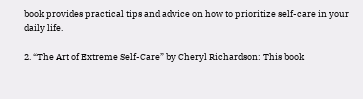book provides practical tips and advice on how to prioritize self-care in your daily life.

2. “The Art of Extreme Self-Care” by Cheryl Richardson: This book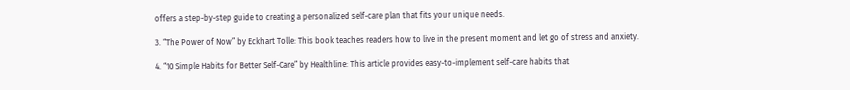offers a step-by-step guide to creating a personalized self-care plan that fits your unique needs.

3. “The Power of Now” by Eckhart Tolle: This book teaches readers how to live in the present moment and let go of stress and anxiety.

4. “10 Simple Habits for Better Self-Care” by Healthline: This article provides easy-to-implement self-care habits that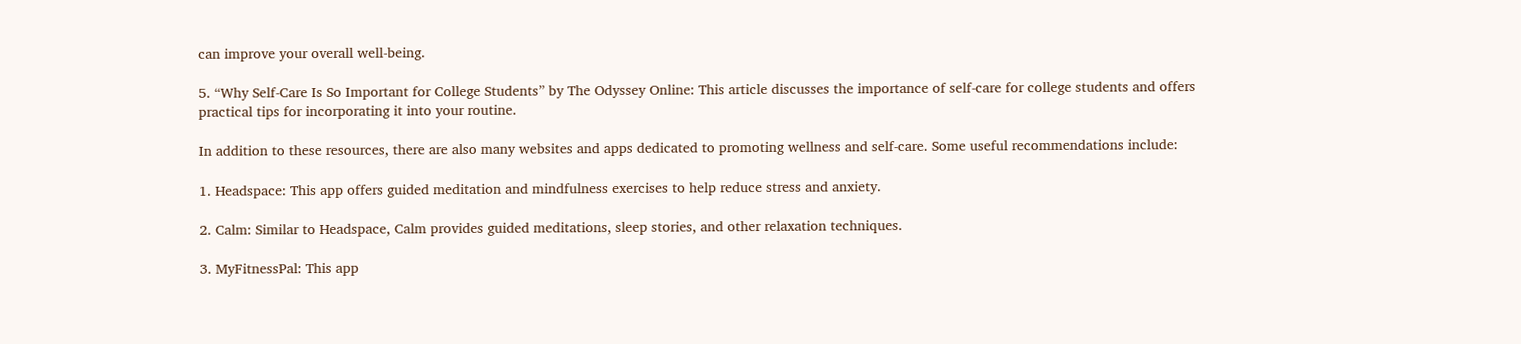can improve your overall well-being.

5. “Why Self-Care Is So Important for College Students” by The Odyssey Online: This article discusses the importance of self-care for college students and offers practical tips for incorporating it into your routine.

In addition to these resources, there are also many websites and apps dedicated to promoting wellness and self-care. Some useful recommendations include:

1. Headspace: This app offers guided meditation and mindfulness exercises to help reduce stress and anxiety.

2. Calm: Similar to Headspace, Calm provides guided meditations, sleep stories, and other relaxation techniques.

3. MyFitnessPal: This app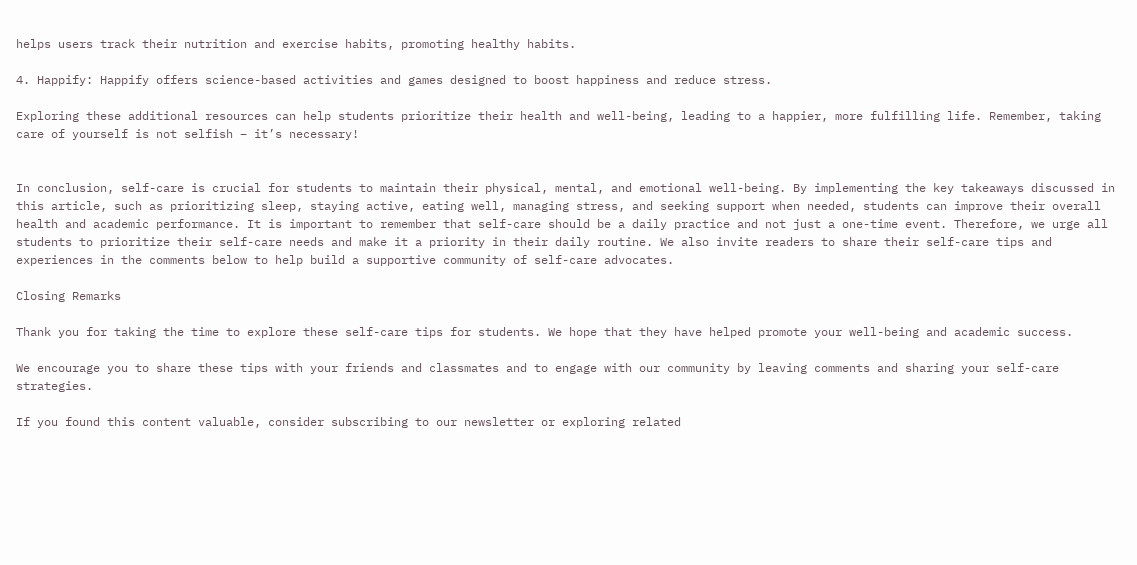helps users track their nutrition and exercise habits, promoting healthy habits.

4. Happify: Happify offers science-based activities and games designed to boost happiness and reduce stress.

Exploring these additional resources can help students prioritize their health and well-being, leading to a happier, more fulfilling life. Remember, taking care of yourself is not selfish – it’s necessary!


In conclusion, self-care is crucial for students to maintain their physical, mental, and emotional well-being. By implementing the key takeaways discussed in this article, such as prioritizing sleep, staying active, eating well, managing stress, and seeking support when needed, students can improve their overall health and academic performance. It is important to remember that self-care should be a daily practice and not just a one-time event. Therefore, we urge all students to prioritize their self-care needs and make it a priority in their daily routine. We also invite readers to share their self-care tips and experiences in the comments below to help build a supportive community of self-care advocates.

Closing Remarks

Thank you for taking the time to explore these self-care tips for students. We hope that they have helped promote your well-being and academic success.

We encourage you to share these tips with your friends and classmates and to engage with our community by leaving comments and sharing your self-care strategies.

If you found this content valuable, consider subscribing to our newsletter or exploring related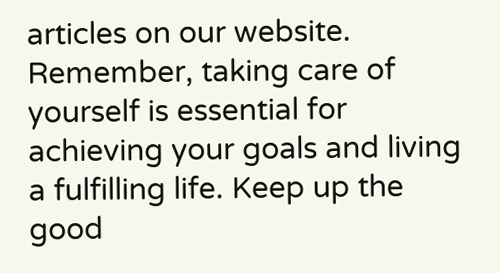articles on our website. Remember, taking care of yourself is essential for achieving your goals and living a fulfilling life. Keep up the good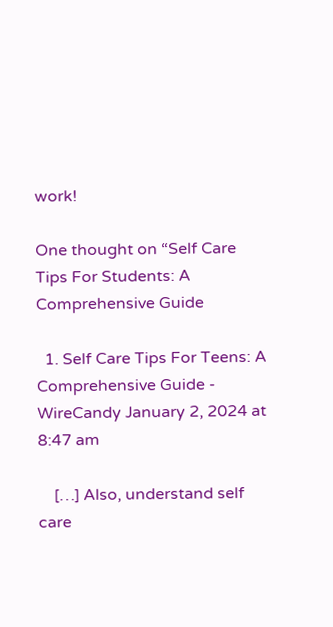work!

One thought on “Self Care Tips For Students: A Comprehensive Guide

  1. Self Care Tips For Teens: A Comprehensive Guide - WireCandy January 2, 2024 at 8:47 am

    […] Also, understand self care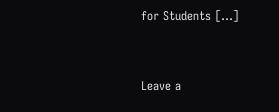for Students […]


Leave a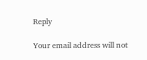Reply

Your email address will not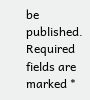be published. Required fields are marked *